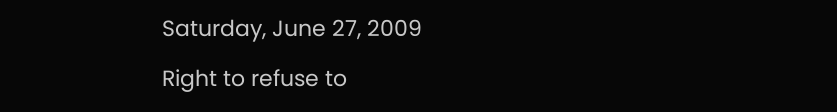Saturday, June 27, 2009

Right to refuse to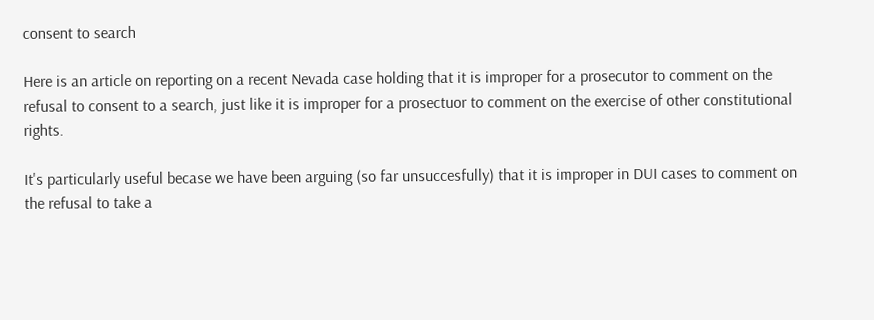consent to search

Here is an article on reporting on a recent Nevada case holding that it is improper for a prosecutor to comment on the refusal to consent to a search, just like it is improper for a prosectuor to comment on the exercise of other constitutional rights.

It's particularly useful becase we have been arguing (so far unsuccesfully) that it is improper in DUI cases to comment on the refusal to take a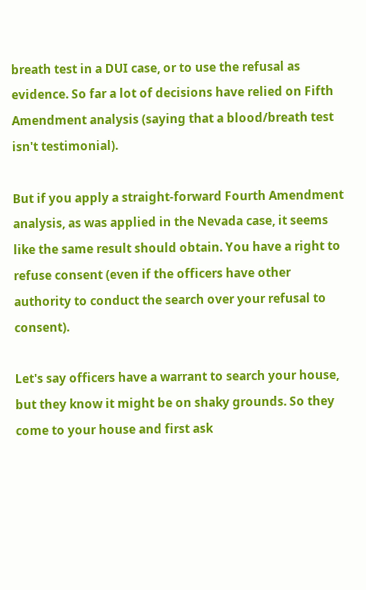breath test in a DUI case, or to use the refusal as evidence. So far a lot of decisions have relied on Fifth Amendment analysis (saying that a blood/breath test isn't testimonial).

But if you apply a straight-forward Fourth Amendment analysis, as was applied in the Nevada case, it seems like the same result should obtain. You have a right to refuse consent (even if the officers have other authority to conduct the search over your refusal to consent).

Let's say officers have a warrant to search your house, but they know it might be on shaky grounds. So they come to your house and first ask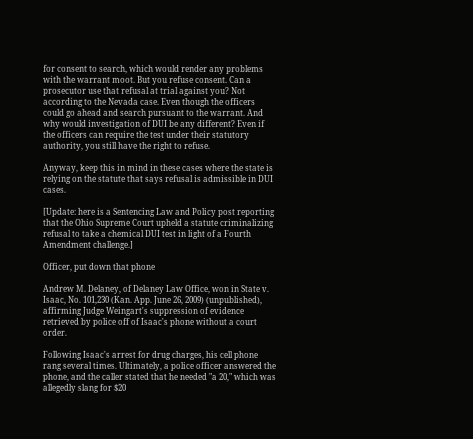for consent to search, which would render any problems with the warrant moot. But you refuse consent. Can a prosecutor use that refusal at trial against you? Not according to the Nevada case. Even though the officers could go ahead and search pursuant to the warrant. And why would investigation of DUI be any different? Even if the officers can require the test under their statutory authority, you still have the right to refuse.

Anyway, keep this in mind in these cases where the state is relying on the statute that says refusal is admissible in DUI cases.

[Update: here is a Sentencing Law and Policy post reporting that the Ohio Supreme Court upheld a statute criminalizing refusal to take a chemical DUI test in light of a Fourth Amendment challenge.]

Officer, put down that phone

Andrew M. Delaney, of Delaney Law Office, won in State v. Isaac, No. 101,230 (Kan. App. June 26, 2009) (unpublished), affirming Judge Weingart's suppression of evidence retrieved by police off of Isaac's phone without a court order.

Following Isaac's arrest for drug charges, his cell phone rang several times. Ultimately, a police officer answered the phone, and the caller stated that he needed "a 20," which was allegedly slang for $20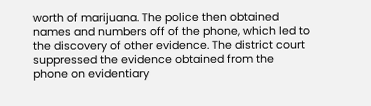worth of marijuana. The police then obtained names and numbers off of the phone, which led to the discovery of other evidence. The district court suppressed the evidence obtained from the phone on evidentiary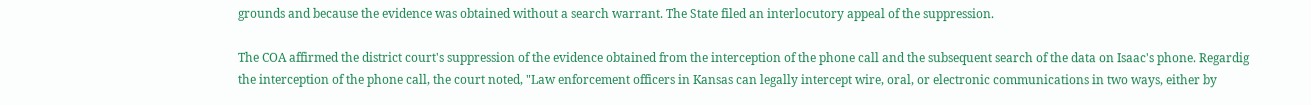grounds and because the evidence was obtained without a search warrant. The State filed an interlocutory appeal of the suppression.

The COA affirmed the district court's suppression of the evidence obtained from the interception of the phone call and the subsequent search of the data on Isaac's phone. Regardig the interception of the phone call, the court noted, "Law enforcement officers in Kansas can legally intercept wire, oral, or electronic communications in two ways, either by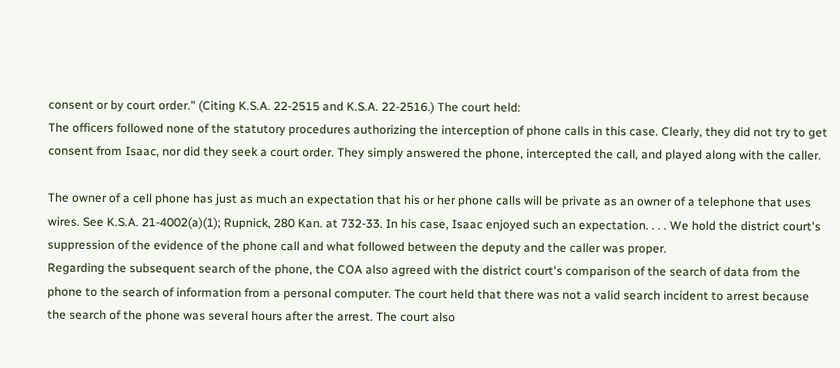consent or by court order." (Citing K.S.A. 22-2515 and K.S.A. 22-2516.) The court held:
The officers followed none of the statutory procedures authorizing the interception of phone calls in this case. Clearly, they did not try to get consent from Isaac, nor did they seek a court order. They simply answered the phone, intercepted the call, and played along with the caller.

The owner of a cell phone has just as much an expectation that his or her phone calls will be private as an owner of a telephone that uses wires. See K.S.A. 21-4002(a)(1); Rupnick, 280 Kan. at 732-33. In his case, Isaac enjoyed such an expectation. . . . We hold the district court's suppression of the evidence of the phone call and what followed between the deputy and the caller was proper.
Regarding the subsequent search of the phone, the COA also agreed with the district court's comparison of the search of data from the phone to the search of information from a personal computer. The court held that there was not a valid search incident to arrest because the search of the phone was several hours after the arrest. The court also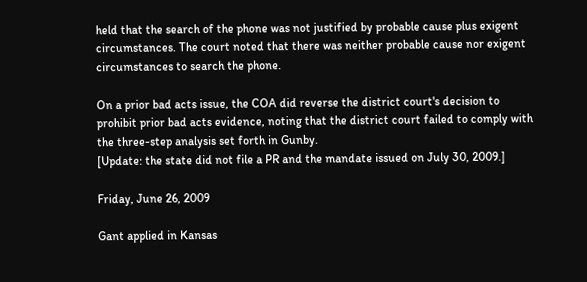held that the search of the phone was not justified by probable cause plus exigent circumstances. The court noted that there was neither probable cause nor exigent circumstances to search the phone.

On a prior bad acts issue, the COA did reverse the district court's decision to prohibit prior bad acts evidence, noting that the district court failed to comply with the three-step analysis set forth in Gunby.
[Update: the state did not file a PR and the mandate issued on July 30, 2009.]

Friday, June 26, 2009

Gant applied in Kansas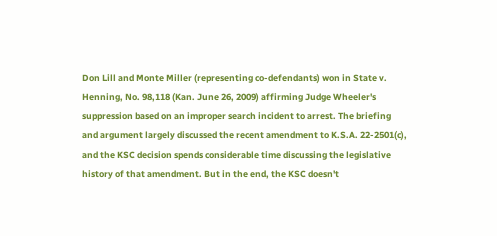Don Lill and Monte Miller (representing co-defendants) won in State v. Henning, No. 98,118 (Kan. June 26, 2009) affirming Judge Wheeler's suppression based on an improper search incident to arrest. The briefing and argument largely discussed the recent amendment to K.S.A. 22-2501(c), and the KSC decision spends considerable time discussing the legislative history of that amendment. But in the end, the KSC doesn't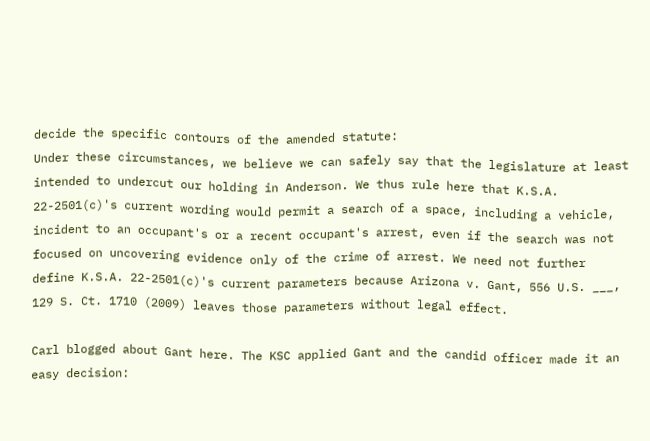decide the specific contours of the amended statute:
Under these circumstances, we believe we can safely say that the legislature at least intended to undercut our holding in Anderson. We thus rule here that K.S.A. 22-2501(c)'s current wording would permit a search of a space, including a vehicle, incident to an occupant's or a recent occupant's arrest, even if the search was not focused on uncovering evidence only of the crime of arrest. We need not further define K.S.A. 22-2501(c)'s current parameters because Arizona v. Gant, 556 U.S. ___, 129 S. Ct. 1710 (2009) leaves those parameters without legal effect.

Carl blogged about Gant here. The KSC applied Gant and the candid officer made it an easy decision: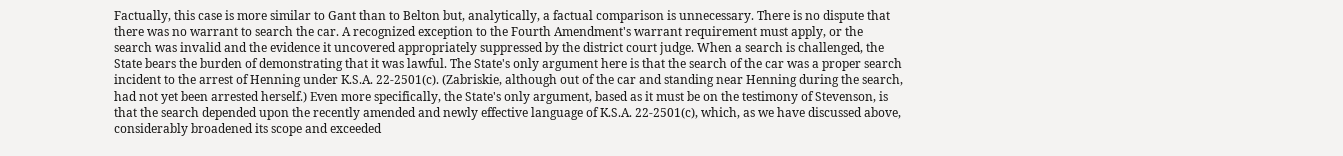Factually, this case is more similar to Gant than to Belton but, analytically, a factual comparison is unnecessary. There is no dispute that there was no warrant to search the car. A recognized exception to the Fourth Amendment's warrant requirement must apply, or the search was invalid and the evidence it uncovered appropriately suppressed by the district court judge. When a search is challenged, the State bears the burden of demonstrating that it was lawful. The State's only argument here is that the search of the car was a proper search incident to the arrest of Henning under K.S.A. 22-2501(c). (Zabriskie, although out of the car and standing near Henning during the search, had not yet been arrested herself.) Even more specifically, the State's only argument, based as it must be on the testimony of Stevenson, is that the search depended upon the recently amended and newly effective language of K.S.A. 22-2501(c), which, as we have discussed above, considerably broadened its scope and exceeded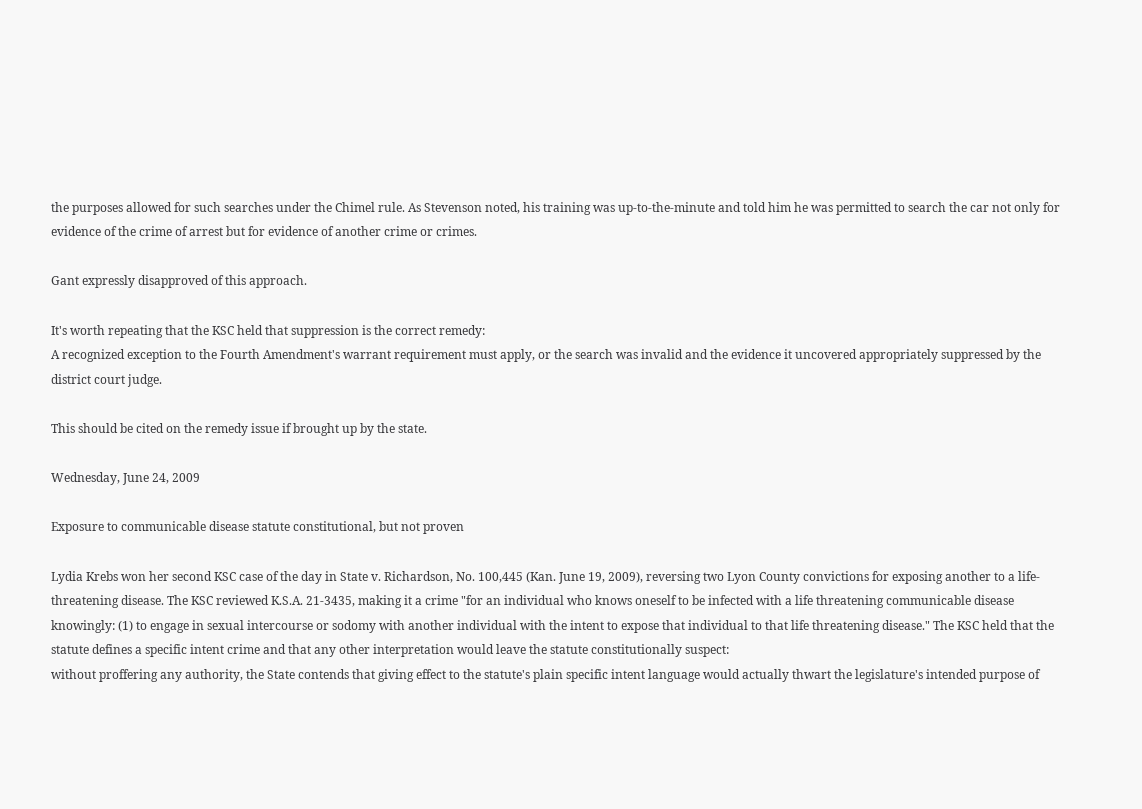the purposes allowed for such searches under the Chimel rule. As Stevenson noted, his training was up-to-the-minute and told him he was permitted to search the car not only for evidence of the crime of arrest but for evidence of another crime or crimes.

Gant expressly disapproved of this approach.

It's worth repeating that the KSC held that suppression is the correct remedy:
A recognized exception to the Fourth Amendment's warrant requirement must apply, or the search was invalid and the evidence it uncovered appropriately suppressed by the district court judge.

This should be cited on the remedy issue if brought up by the state.

Wednesday, June 24, 2009

Exposure to communicable disease statute constitutional, but not proven

Lydia Krebs won her second KSC case of the day in State v. Richardson, No. 100,445 (Kan. June 19, 2009), reversing two Lyon County convictions for exposing another to a life-threatening disease. The KSC reviewed K.S.A. 21-3435, making it a crime "for an individual who knows oneself to be infected with a life threatening communicable disease knowingly: (1) to engage in sexual intercourse or sodomy with another individual with the intent to expose that individual to that life threatening disease." The KSC held that the statute defines a specific intent crime and that any other interpretation would leave the statute constitutionally suspect:
without proffering any authority, the State contends that giving effect to the statute's plain specific intent language would actually thwart the legislature's intended purpose of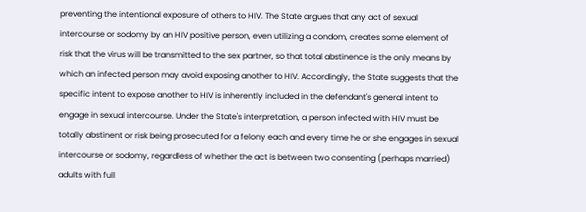preventing the intentional exposure of others to HIV. The State argues that any act of sexual intercourse or sodomy by an HIV positive person, even utilizing a condom, creates some element of risk that the virus will be transmitted to the sex partner, so that total abstinence is the only means by which an infected person may avoid exposing another to HIV. Accordingly, the State suggests that the specific intent to expose another to HIV is inherently included in the defendant's general intent to engage in sexual intercourse. Under the State's interpretation, a person infected with HIV must be totally abstinent or risk being prosecuted for a felony each and every time he or she engages in sexual intercourse or sodomy, regardless of whether the act is between two consenting (perhaps married) adults with full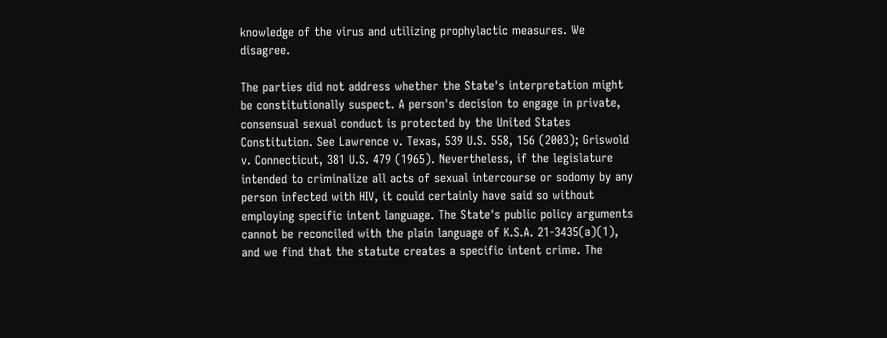knowledge of the virus and utilizing prophylactic measures. We disagree.

The parties did not address whether the State's interpretation might be constitutionally suspect. A person's decision to engage in private, consensual sexual conduct is protected by the United States Constitution. See Lawrence v. Texas, 539 U.S. 558, 156 (2003); Griswold v. Connecticut, 381 U.S. 479 (1965). Nevertheless, if the legislature intended to criminalize all acts of sexual intercourse or sodomy by any person infected with HIV, it could certainly have said so without employing specific intent language. The State's public policy arguments cannot be reconciled with the plain language of K.S.A. 21-3435(a)(1), and we find that the statute creates a specific intent crime. The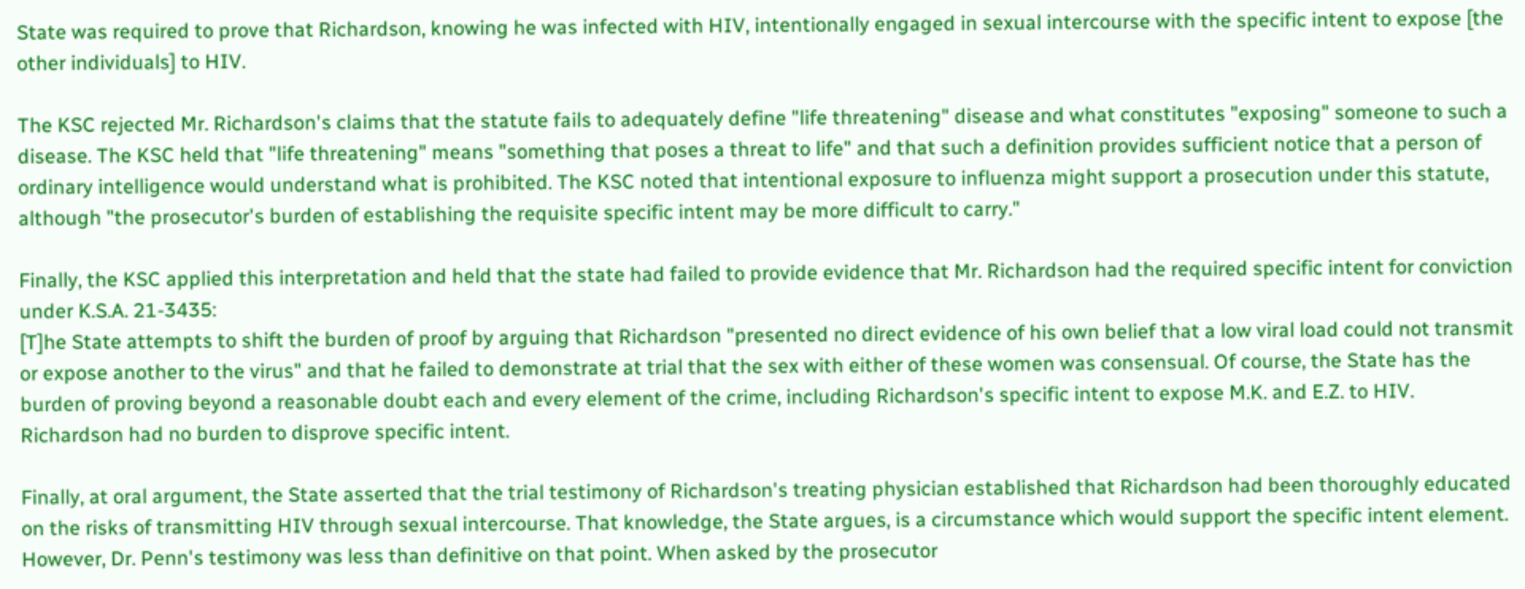State was required to prove that Richardson, knowing he was infected with HIV, intentionally engaged in sexual intercourse with the specific intent to expose [the other individuals] to HIV.

The KSC rejected Mr. Richardson's claims that the statute fails to adequately define "life threatening" disease and what constitutes "exposing" someone to such a disease. The KSC held that "life threatening" means "something that poses a threat to life" and that such a definition provides sufficient notice that a person of ordinary intelligence would understand what is prohibited. The KSC noted that intentional exposure to influenza might support a prosecution under this statute, although "the prosecutor's burden of establishing the requisite specific intent may be more difficult to carry."

Finally, the KSC applied this interpretation and held that the state had failed to provide evidence that Mr. Richardson had the required specific intent for conviction under K.S.A. 21-3435:
[T]he State attempts to shift the burden of proof by arguing that Richardson "presented no direct evidence of his own belief that a low viral load could not transmit or expose another to the virus" and that he failed to demonstrate at trial that the sex with either of these women was consensual. Of course, the State has the burden of proving beyond a reasonable doubt each and every element of the crime, including Richardson's specific intent to expose M.K. and E.Z. to HIV. Richardson had no burden to disprove specific intent.

Finally, at oral argument, the State asserted that the trial testimony of Richardson's treating physician established that Richardson had been thoroughly educated on the risks of transmitting HIV through sexual intercourse. That knowledge, the State argues, is a circumstance which would support the specific intent element. However, Dr. Penn's testimony was less than definitive on that point. When asked by the prosecutor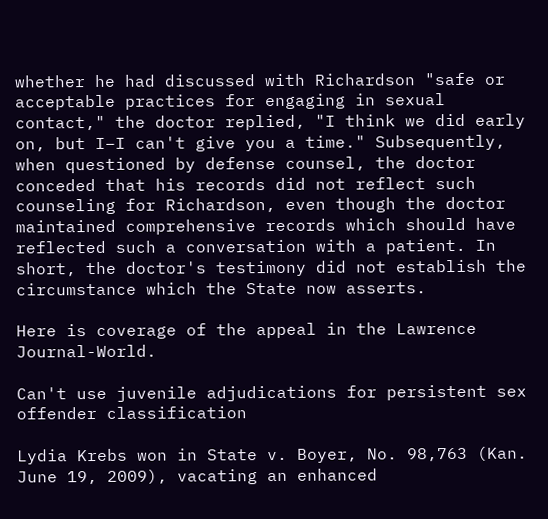whether he had discussed with Richardson "safe or acceptable practices for engaging in sexual contact," the doctor replied, "I think we did early on, but I–I can't give you a time." Subsequently, when questioned by defense counsel, the doctor conceded that his records did not reflect such counseling for Richardson, even though the doctor maintained comprehensive records which should have reflected such a conversation with a patient. In short, the doctor's testimony did not establish the
circumstance which the State now asserts.

Here is coverage of the appeal in the Lawrence Journal-World.

Can't use juvenile adjudications for persistent sex offender classification

Lydia Krebs won in State v. Boyer, No. 98,763 (Kan. June 19, 2009), vacating an enhanced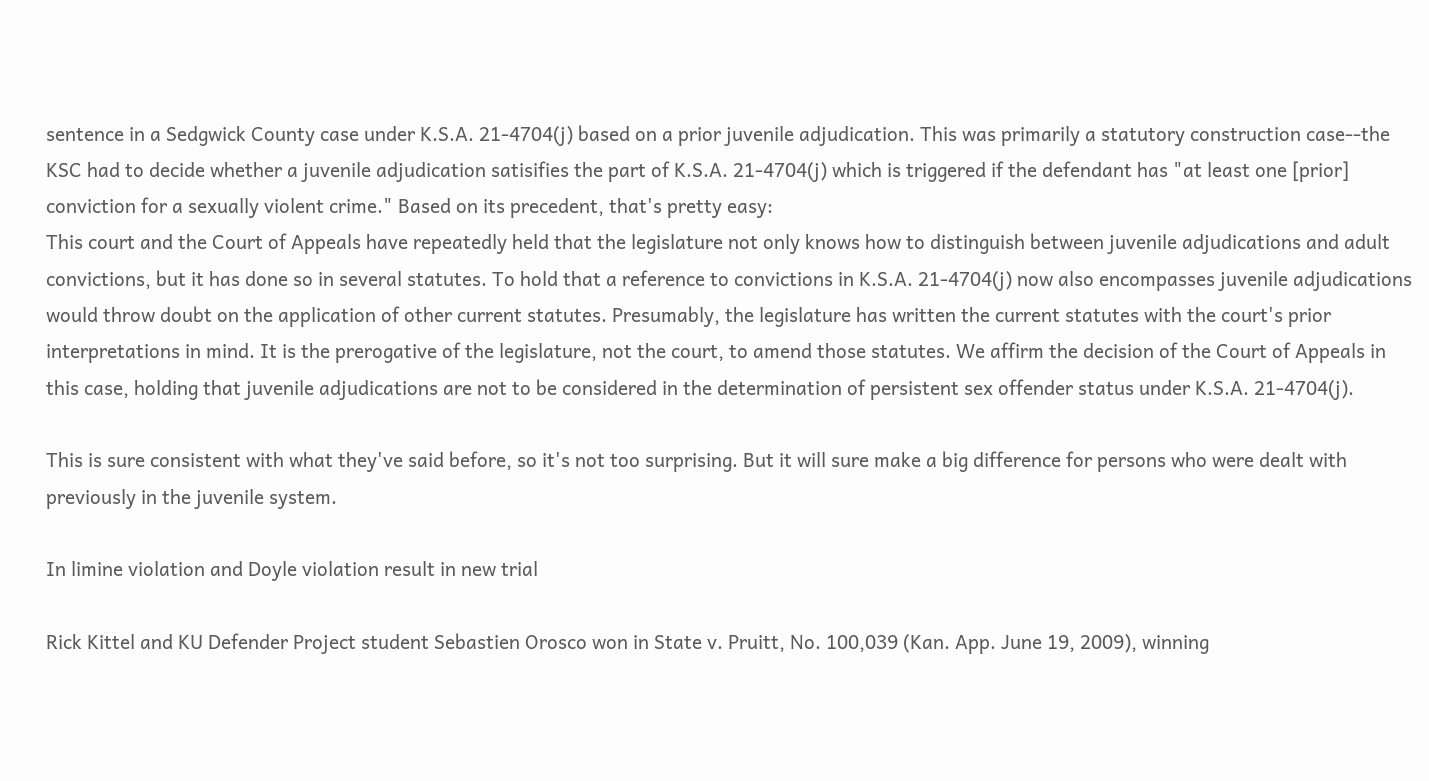sentence in a Sedgwick County case under K.S.A. 21-4704(j) based on a prior juvenile adjudication. This was primarily a statutory construction case--the KSC had to decide whether a juvenile adjudication satisifies the part of K.S.A. 21-4704(j) which is triggered if the defendant has "at least one [prior] conviction for a sexually violent crime." Based on its precedent, that's pretty easy:
This court and the Court of Appeals have repeatedly held that the legislature not only knows how to distinguish between juvenile adjudications and adult convictions, but it has done so in several statutes. To hold that a reference to convictions in K.S.A. 21-4704(j) now also encompasses juvenile adjudications would throw doubt on the application of other current statutes. Presumably, the legislature has written the current statutes with the court's prior interpretations in mind. It is the prerogative of the legislature, not the court, to amend those statutes. We affirm the decision of the Court of Appeals in this case, holding that juvenile adjudications are not to be considered in the determination of persistent sex offender status under K.S.A. 21-4704(j).

This is sure consistent with what they've said before, so it's not too surprising. But it will sure make a big difference for persons who were dealt with previously in the juvenile system.

In limine violation and Doyle violation result in new trial

Rick Kittel and KU Defender Project student Sebastien Orosco won in State v. Pruitt, No. 100,039 (Kan. App. June 19, 2009), winning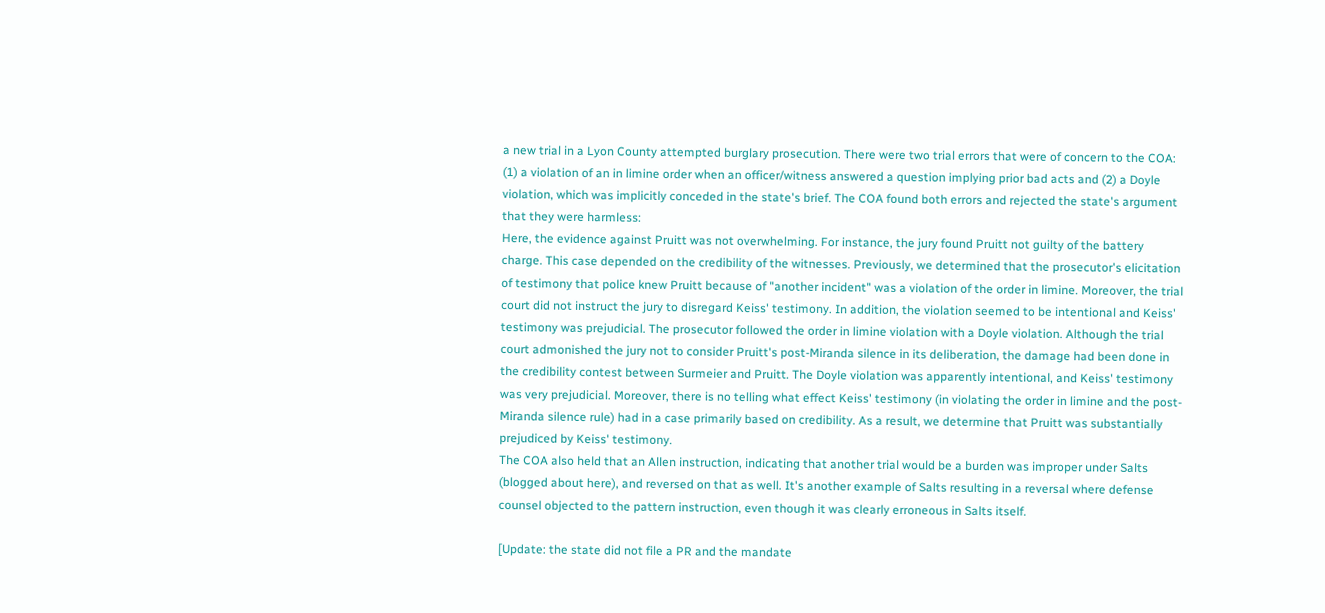a new trial in a Lyon County attempted burglary prosecution. There were two trial errors that were of concern to the COA: (1) a violation of an in limine order when an officer/witness answered a question implying prior bad acts and (2) a Doyle violation, which was implicitly conceded in the state's brief. The COA found both errors and rejected the state's argument that they were harmless:
Here, the evidence against Pruitt was not overwhelming. For instance, the jury found Pruitt not guilty of the battery charge. This case depended on the credibility of the witnesses. Previously, we determined that the prosecutor's elicitation of testimony that police knew Pruitt because of "another incident" was a violation of the order in limine. Moreover, the trial court did not instruct the jury to disregard Keiss' testimony. In addition, the violation seemed to be intentional and Keiss' testimony was prejudicial. The prosecutor followed the order in limine violation with a Doyle violation. Although the trial court admonished the jury not to consider Pruitt's post-Miranda silence in its deliberation, the damage had been done in the credibility contest between Surmeier and Pruitt. The Doyle violation was apparently intentional, and Keiss' testimony was very prejudicial. Moreover, there is no telling what effect Keiss' testimony (in violating the order in limine and the post-Miranda silence rule) had in a case primarily based on credibility. As a result, we determine that Pruitt was substantially prejudiced by Keiss' testimony.
The COA also held that an Allen instruction, indicating that another trial would be a burden was improper under Salts (blogged about here), and reversed on that as well. It's another example of Salts resulting in a reversal where defense counsel objected to the pattern instruction, even though it was clearly erroneous in Salts itself.

[Update: the state did not file a PR and the mandate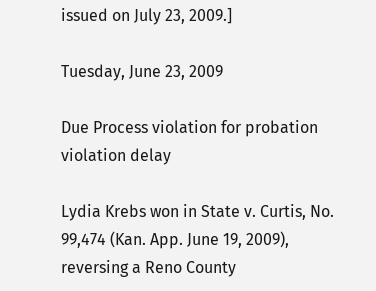issued on July 23, 2009.]

Tuesday, June 23, 2009

Due Process violation for probation violation delay

Lydia Krebs won in State v. Curtis, No. 99,474 (Kan. App. June 19, 2009), reversing a Reno County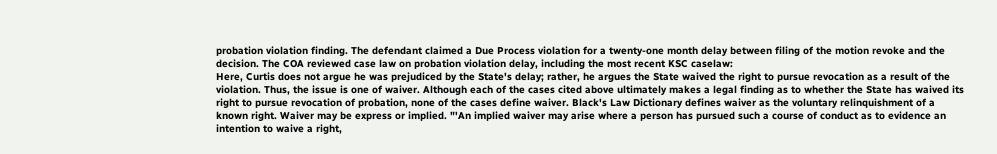probation violation finding. The defendant claimed a Due Process violation for a twenty-one month delay between filing of the motion revoke and the decision. The COA reviewed case law on probation violation delay, including the most recent KSC caselaw:
Here, Curtis does not argue he was prejudiced by the State's delay; rather, he argues the State waived the right to pursue revocation as a result of the violation. Thus, the issue is one of waiver. Although each of the cases cited above ultimately makes a legal finding as to whether the State has waived its right to pursue revocation of probation, none of the cases define waiver. Black's Law Dictionary defines waiver as the voluntary relinquishment of a known right. Waiver may be express or implied. "'An implied waiver may arise where a person has pursued such a course of conduct as to evidence an intention to waive a right,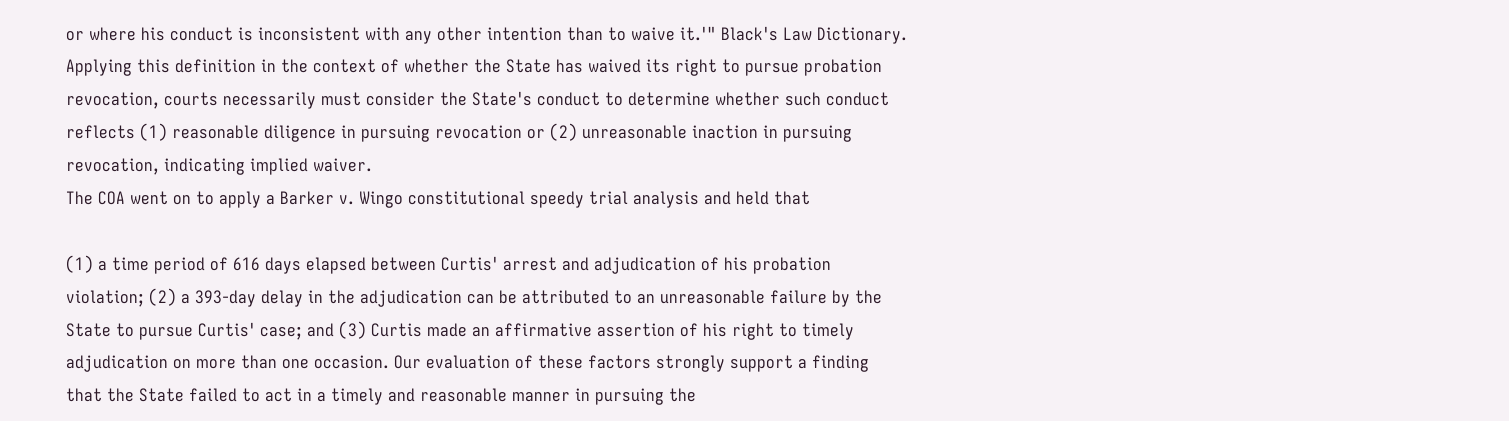or where his conduct is inconsistent with any other intention than to waive it.'" Black's Law Dictionary. Applying this definition in the context of whether the State has waived its right to pursue probation revocation, courts necessarily must consider the State's conduct to determine whether such conduct reflects (1) reasonable diligence in pursuing revocation or (2) unreasonable inaction in pursuing revocation, indicating implied waiver.
The COA went on to apply a Barker v. Wingo constitutional speedy trial analysis and held that

(1) a time period of 616 days elapsed between Curtis' arrest and adjudication of his probation violation; (2) a 393-day delay in the adjudication can be attributed to an unreasonable failure by the State to pursue Curtis' case; and (3) Curtis made an affirmative assertion of his right to timely adjudication on more than one occasion. Our evaluation of these factors strongly support a finding that the State failed to act in a timely and reasonable manner in pursuing the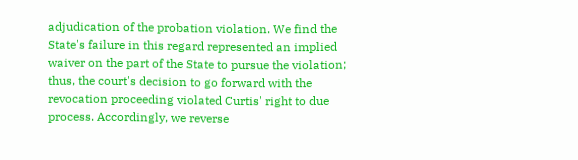adjudication of the probation violation. We find the State's failure in this regard represented an implied waiver on the part of the State to pursue the violation; thus, the court's decision to go forward with the revocation proceeding violated Curtis' right to due process. Accordingly, we reverse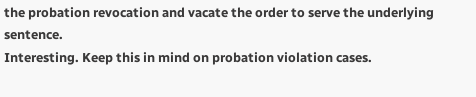the probation revocation and vacate the order to serve the underlying sentence.
Interesting. Keep this in mind on probation violation cases.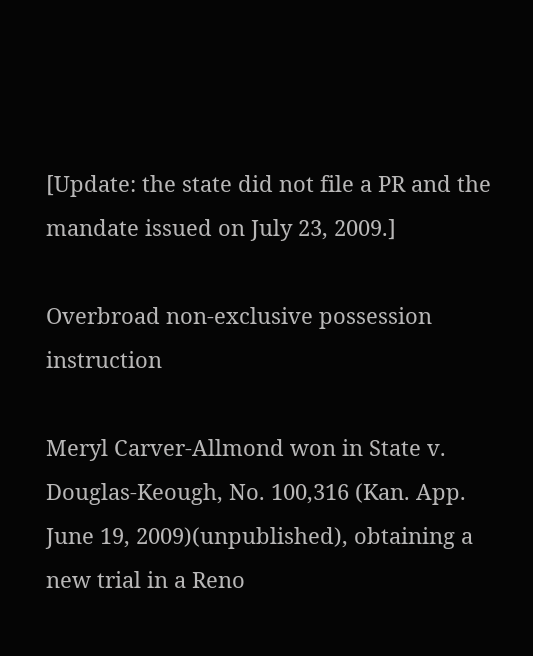[Update: the state did not file a PR and the mandate issued on July 23, 2009.]

Overbroad non-exclusive possession instruction

Meryl Carver-Allmond won in State v. Douglas-Keough, No. 100,316 (Kan. App. June 19, 2009)(unpublished), obtaining a new trial in a Reno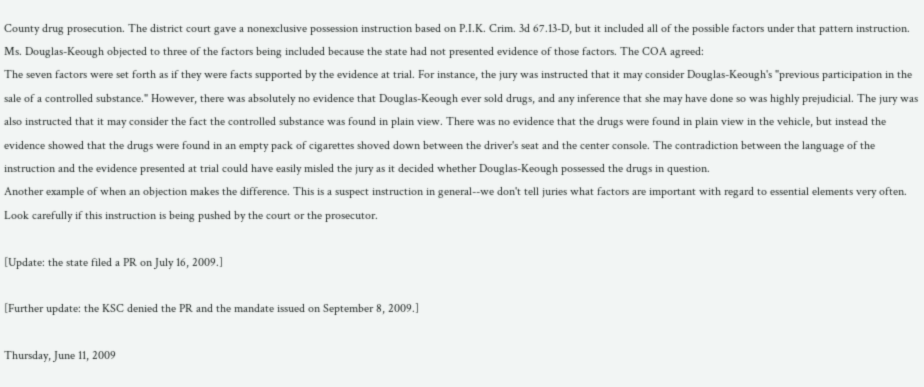County drug prosecution. The district court gave a nonexclusive possession instruction based on P.I.K. Crim. 3d 67.13-D, but it included all of the possible factors under that pattern instruction. Ms. Douglas-Keough objected to three of the factors being included because the state had not presented evidence of those factors. The COA agreed:
The seven factors were set forth as if they were facts supported by the evidence at trial. For instance, the jury was instructed that it may consider Douglas-Keough's "previous participation in the sale of a controlled substance." However, there was absolutely no evidence that Douglas-Keough ever sold drugs, and any inference that she may have done so was highly prejudicial. The jury was also instructed that it may consider the fact the controlled substance was found in plain view. There was no evidence that the drugs were found in plain view in the vehicle, but instead the evidence showed that the drugs were found in an empty pack of cigarettes shoved down between the driver's seat and the center console. The contradiction between the language of the instruction and the evidence presented at trial could have easily misled the jury as it decided whether Douglas-Keough possessed the drugs in question.
Another example of when an objection makes the difference. This is a suspect instruction in general--we don't tell juries what factors are important with regard to essential elements very often. Look carefully if this instruction is being pushed by the court or the prosecutor.

[Update: the state filed a PR on July 16, 2009.]

[Further update: the KSC denied the PR and the mandate issued on September 8, 2009.]

Thursday, June 11, 2009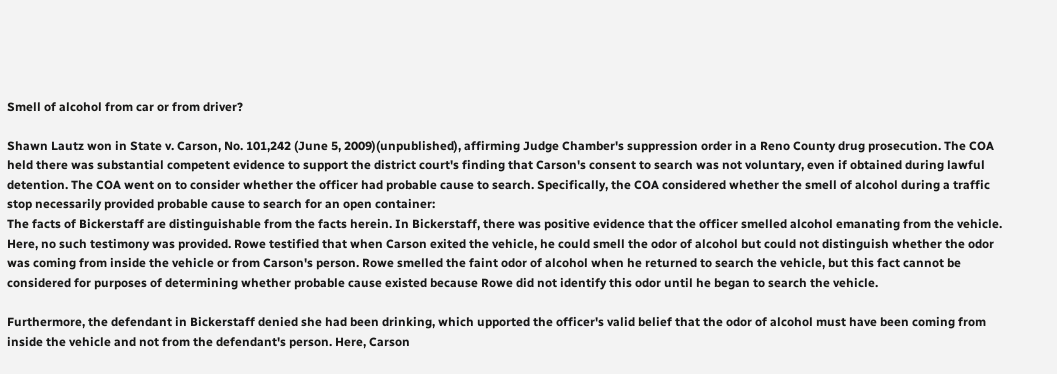Smell of alcohol from car or from driver?

Shawn Lautz won in State v. Carson, No. 101,242 (June 5, 2009)(unpublished), affirming Judge Chamber's suppression order in a Reno County drug prosecution. The COA held there was substantial competent evidence to support the district court's finding that Carson's consent to search was not voluntary, even if obtained during lawful detention. The COA went on to consider whether the officer had probable cause to search. Specifically, the COA considered whether the smell of alcohol during a traffic stop necessarily provided probable cause to search for an open container:
The facts of Bickerstaff are distinguishable from the facts herein. In Bickerstaff, there was positive evidence that the officer smelled alcohol emanating from the vehicle. Here, no such testimony was provided. Rowe testified that when Carson exited the vehicle, he could smell the odor of alcohol but could not distinguish whether the odor was coming from inside the vehicle or from Carson's person. Rowe smelled the faint odor of alcohol when he returned to search the vehicle, but this fact cannot be considered for purposes of determining whether probable cause existed because Rowe did not identify this odor until he began to search the vehicle.

Furthermore, the defendant in Bickerstaff denied she had been drinking, which upported the officer's valid belief that the odor of alcohol must have been coming from inside the vehicle and not from the defendant's person. Here, Carson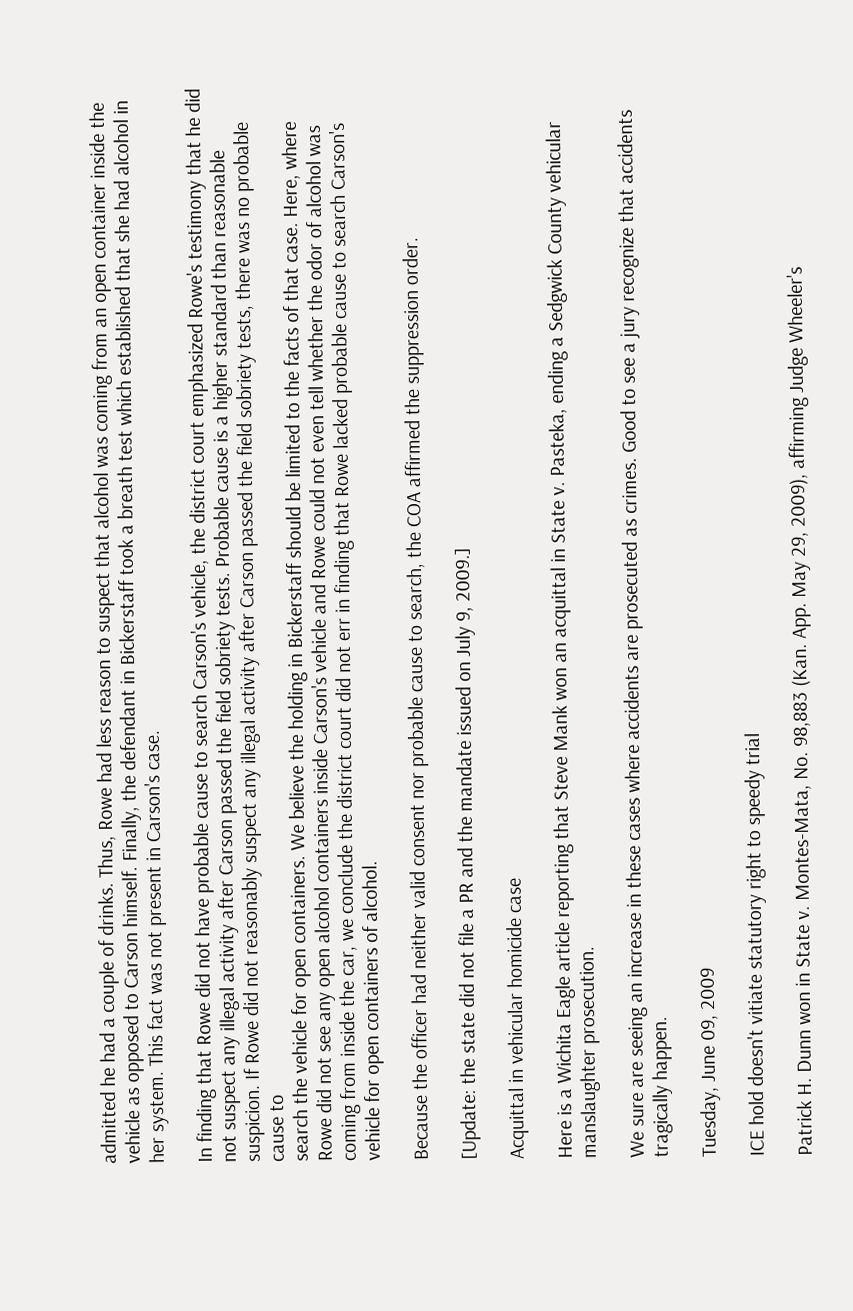admitted he had a couple of drinks. Thus, Rowe had less reason to suspect that alcohol was coming from an open container inside the vehicle as opposed to Carson himself. Finally, the defendant in Bickerstaff took a breath test which established that she had alcohol in her system. This fact was not present in Carson's case.

In finding that Rowe did not have probable cause to search Carson's vehicle, the district court emphasized Rowe's testimony that he did not suspect any illegal activity after Carson passed the field sobriety tests. Probable cause is a higher standard than reasonable suspicion. If Rowe did not reasonably suspect any illegal activity after Carson passed the field sobriety tests, there was no probable cause to
search the vehicle for open containers. We believe the holding in Bickerstaff should be limited to the facts of that case. Here, where Rowe did not see any open alcohol containers inside Carson's vehicle and Rowe could not even tell whether the odor of alcohol was coming from inside the car, we conclude the district court did not err in finding that Rowe lacked probable cause to search Carson's vehicle for open containers of alcohol.

Because the officer had neither valid consent nor probable cause to search, the COA affirmed the suppression order.

[Update: the state did not file a PR and the mandate issued on July 9, 2009.]

Acquittal in vehicular homicide case

Here is a Wichita Eagle article reporting that Steve Mank won an acquittal in State v. Pasteka, ending a Sedgwick County vehicular manslaughter prosecution.

We sure are seeing an increase in these cases where accidents are prosecuted as crimes. Good to see a jury recognize that accidents tragically happen.

Tuesday, June 09, 2009

ICE hold doesn't vitiate statutory right to speedy trial

Patrick H. Dunn won in State v. Montes-Mata, No. 98,883 (Kan. App. May 29, 2009), affirming Judge Wheeler's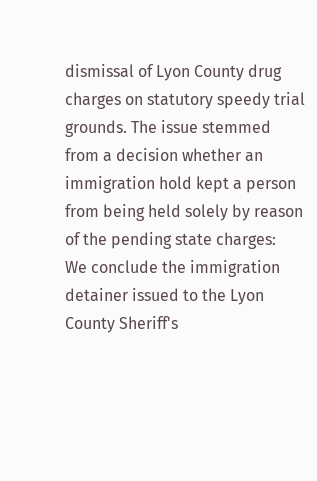dismissal of Lyon County drug charges on statutory speedy trial grounds. The issue stemmed from a decision whether an immigration hold kept a person from being held solely by reason of the pending state charges:
We conclude the immigration detainer issued to the Lyon County Sheriff's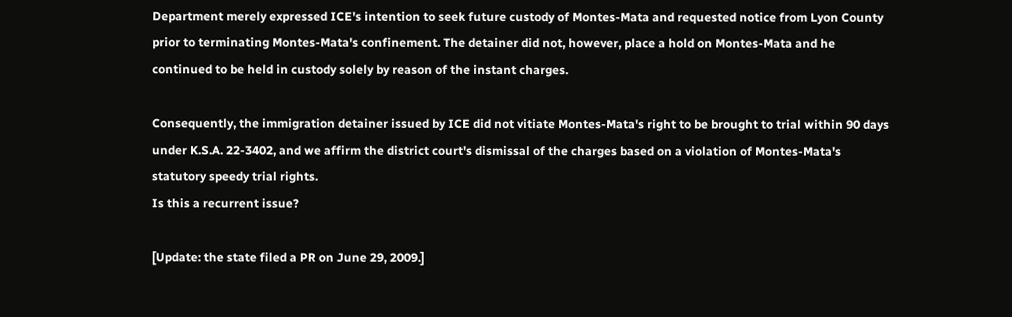Department merely expressed ICE's intention to seek future custody of Montes-Mata and requested notice from Lyon County prior to terminating Montes-Mata's confinement. The detainer did not, however, place a hold on Montes-Mata and he continued to be held in custody solely by reason of the instant charges.

Consequently, the immigration detainer issued by ICE did not vitiate Montes-Mata's right to be brought to trial within 90 days under K.S.A. 22-3402, and we affirm the district court's dismissal of the charges based on a violation of Montes-Mata's statutory speedy trial rights.
Is this a recurrent issue?

[Update: the state filed a PR on June 29, 2009.]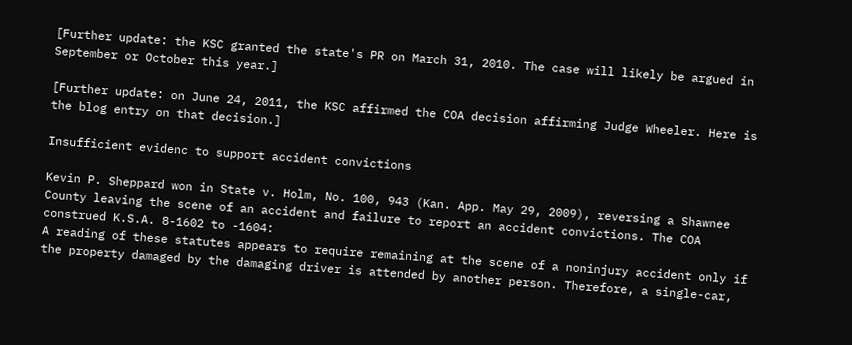[Further update: the KSC granted the state's PR on March 31, 2010. The case will likely be argued in September or October this year.]

[Further update: on June 24, 2011, the KSC affirmed the COA decision affirming Judge Wheeler. Here is the blog entry on that decision.]

Insufficient evidenc to support accident convictions

Kevin P. Sheppard won in State v. Holm, No. 100, 943 (Kan. App. May 29, 2009), reversing a Shawnee County leaving the scene of an accident and failure to report an accident convictions. The COA construed K.S.A. 8-1602 to -1604:
A reading of these statutes appears to require remaining at the scene of a noninjury accident only if the property damaged by the damaging driver is attended by another person. Therefore, a single-car,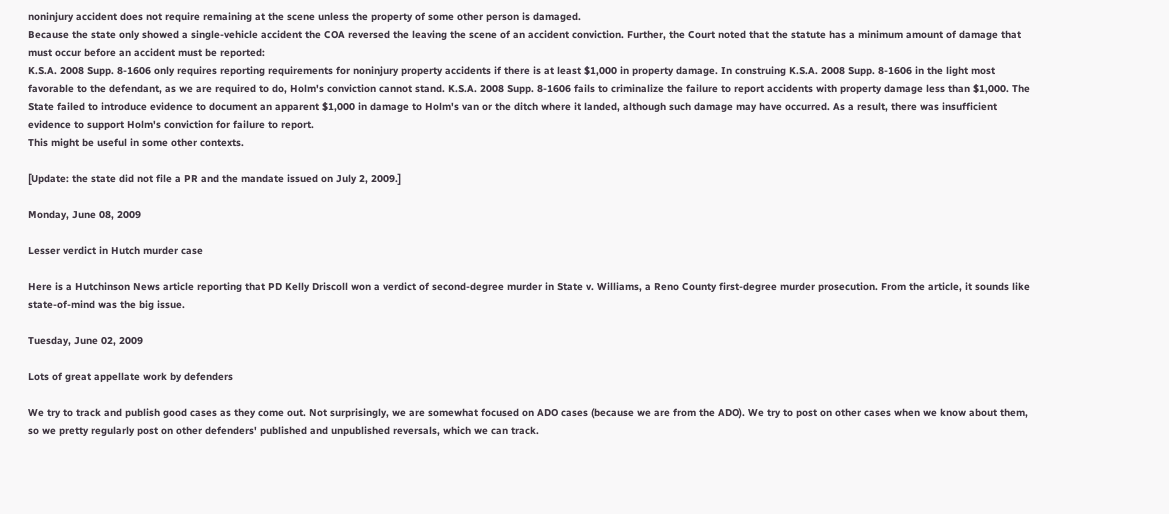noninjury accident does not require remaining at the scene unless the property of some other person is damaged.
Because the state only showed a single-vehicle accident the COA reversed the leaving the scene of an accident conviction. Further, the Court noted that the statute has a minimum amount of damage that must occur before an accident must be reported:
K.S.A. 2008 Supp. 8-1606 only requires reporting requirements for noninjury property accidents if there is at least $1,000 in property damage. In construing K.S.A. 2008 Supp. 8-1606 in the light most favorable to the defendant, as we are required to do, Holm's conviction cannot stand. K.S.A. 2008 Supp. 8-1606 fails to criminalize the failure to report accidents with property damage less than $1,000. The State failed to introduce evidence to document an apparent $1,000 in damage to Holm's van or the ditch where it landed, although such damage may have occurred. As a result, there was insufficient evidence to support Holm's conviction for failure to report.
This might be useful in some other contexts.

[Update: the state did not file a PR and the mandate issued on July 2, 2009.]

Monday, June 08, 2009

Lesser verdict in Hutch murder case

Here is a Hutchinson News article reporting that PD Kelly Driscoll won a verdict of second-degree murder in State v. Williams, a Reno County first-degree murder prosecution. From the article, it sounds like state-of-mind was the big issue.

Tuesday, June 02, 2009

Lots of great appellate work by defenders

We try to track and publish good cases as they come out. Not surprisingly, we are somewhat focused on ADO cases (because we are from the ADO). We try to post on other cases when we know about them, so we pretty regularly post on other defenders' published and unpublished reversals, which we can track.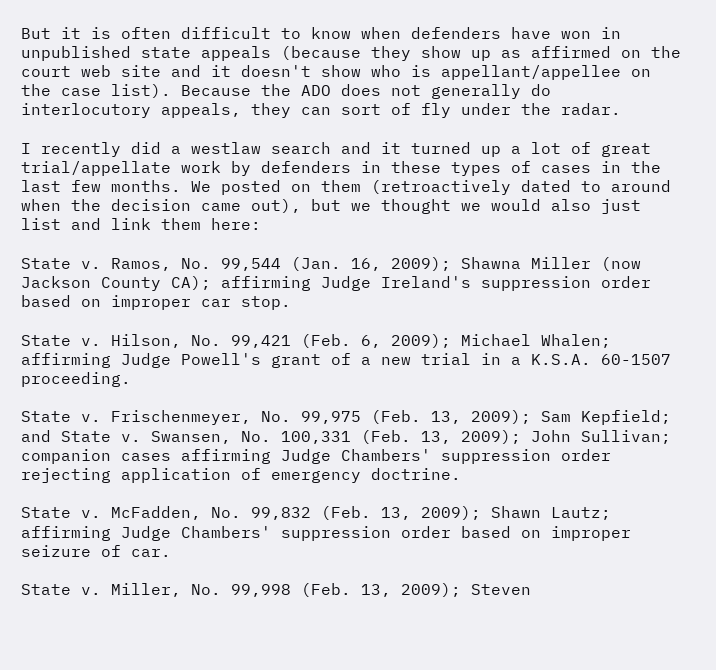But it is often difficult to know when defenders have won in unpublished state appeals (because they show up as affirmed on the court web site and it doesn't show who is appellant/appellee on the case list). Because the ADO does not generally do interlocutory appeals, they can sort of fly under the radar.

I recently did a westlaw search and it turned up a lot of great trial/appellate work by defenders in these types of cases in the last few months. We posted on them (retroactively dated to around when the decision came out), but we thought we would also just list and link them here:

State v. Ramos, No. 99,544 (Jan. 16, 2009); Shawna Miller (now Jackson County CA); affirming Judge Ireland's suppression order based on improper car stop.

State v. Hilson, No. 99,421 (Feb. 6, 2009); Michael Whalen; affirming Judge Powell's grant of a new trial in a K.S.A. 60-1507 proceeding.

State v. Frischenmeyer, No. 99,975 (Feb. 13, 2009); Sam Kepfield; and State v. Swansen, No. 100,331 (Feb. 13, 2009); John Sullivan; companion cases affirming Judge Chambers' suppression order rejecting application of emergency doctrine.

State v. McFadden, No. 99,832 (Feb. 13, 2009); Shawn Lautz; affirming Judge Chambers' suppression order based on improper seizure of car.

State v. Miller, No. 99,998 (Feb. 13, 2009); Steven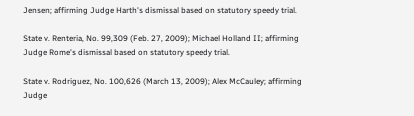Jensen; affirming Judge Harth's dismissal based on statutory speedy trial.

State v. Renteria, No. 99,309 (Feb. 27, 2009); Michael Holland II; affirming Judge Rome's dismissal based on statutory speedy trial.

State v. Rodriguez, No. 100,626 (March 13, 2009); Alex McCauley; affirming Judge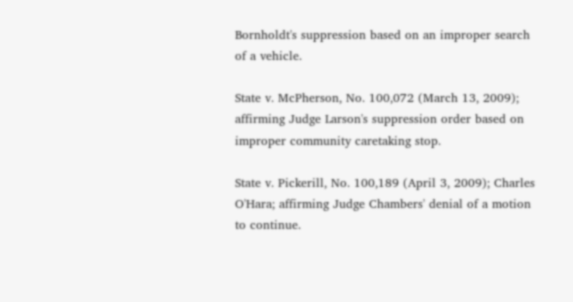Bornholdt's suppression based on an improper search of a vehicle.

State v. McPherson, No. 100,072 (March 13, 2009); affirming Judge Larson's suppression order based on improper community caretaking stop.

State v. Pickerill, No. 100,189 (April 3, 2009); Charles O'Hara; affirming Judge Chambers' denial of a motion to continue.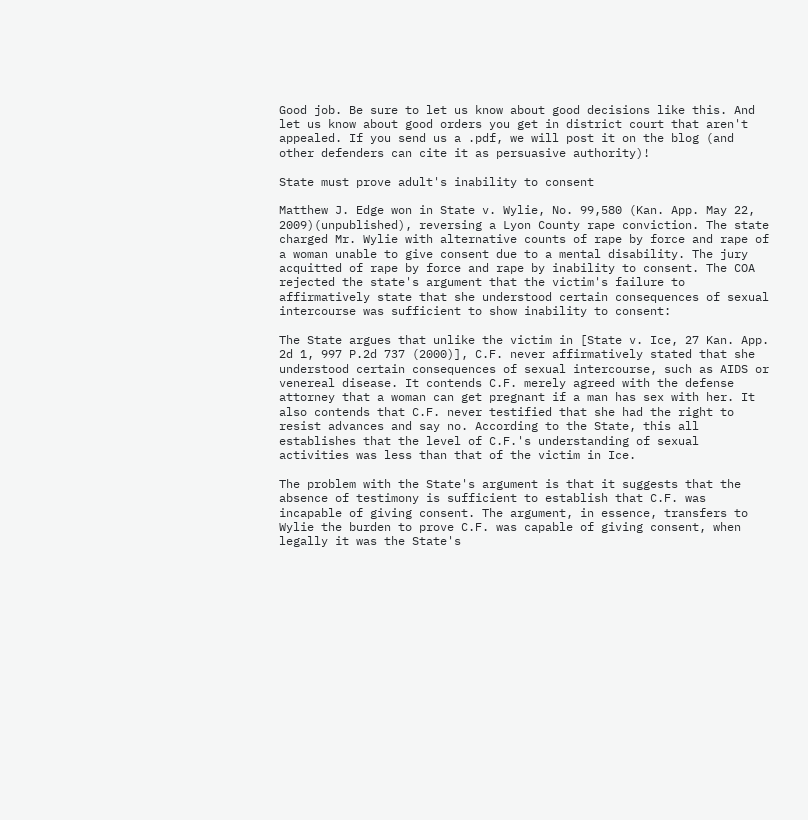Good job. Be sure to let us know about good decisions like this. And let us know about good orders you get in district court that aren't appealed. If you send us a .pdf, we will post it on the blog (and other defenders can cite it as persuasive authority)!

State must prove adult's inability to consent

Matthew J. Edge won in State v. Wylie, No. 99,580 (Kan. App. May 22, 2009)(unpublished), reversing a Lyon County rape conviction. The state charged Mr. Wylie with alternative counts of rape by force and rape of a woman unable to give consent due to a mental disability. The jury acquitted of rape by force and rape by inability to consent. The COA rejected the state's argument that the victim's failure to affirmatively state that she understood certain consequences of sexual intercourse was sufficient to show inability to consent:

The State argues that unlike the victim in [State v. Ice, 27 Kan. App. 2d 1, 997 P.2d 737 (2000)], C.F. never affirmatively stated that she understood certain consequences of sexual intercourse, such as AIDS or venereal disease. It contends C.F. merely agreed with the defense attorney that a woman can get pregnant if a man has sex with her. It also contends that C.F. never testified that she had the right to resist advances and say no. According to the State, this all establishes that the level of C.F.'s understanding of sexual activities was less than that of the victim in Ice.

The problem with the State's argument is that it suggests that the absence of testimony is sufficient to establish that C.F. was incapable of giving consent. The argument, in essence, transfers to Wylie the burden to prove C.F. was capable of giving consent, when legally it was the State's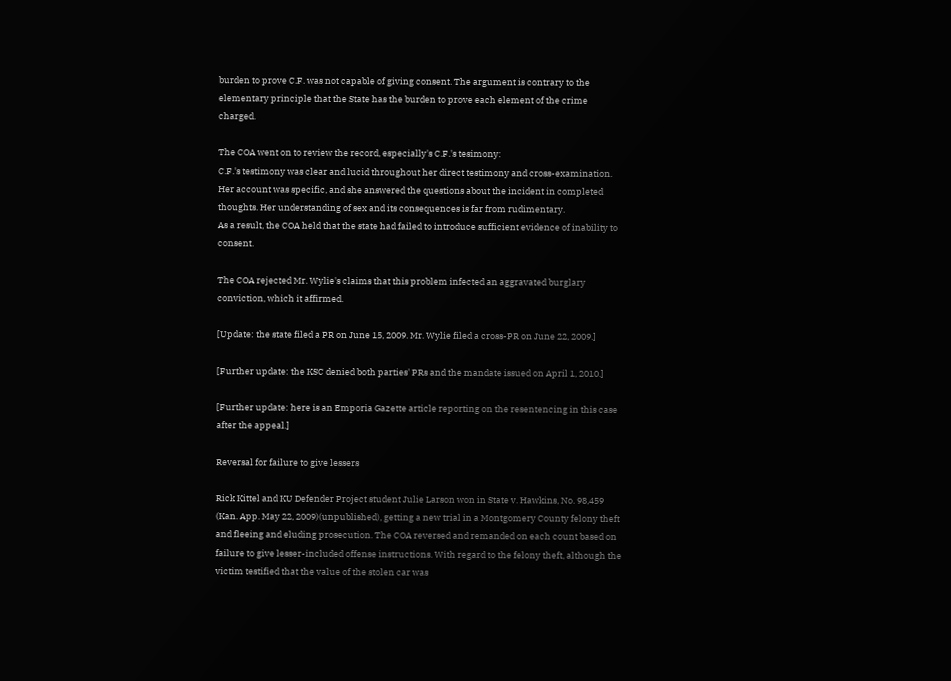burden to prove C.F. was not capable of giving consent. The argument is contrary to the elementary principle that the State has the burden to prove each element of the crime charged.

The COA went on to review the record, especially's C.F.'s tesimony:
C.F.'s testimony was clear and lucid throughout her direct testimony and cross-examination. Her account was specific, and she answered the questions about the incident in completed thoughts. Her understanding of sex and its consequences is far from rudimentary.
As a result, the COA held that the state had failed to introduce sufficient evidence of inability to consent.

The COA rejected Mr. Wylie's claims that this problem infected an aggravated burglary conviction, which it affirmed.

[Update: the state filed a PR on June 15, 2009. Mr. Wylie filed a cross-PR on June 22, 2009.]

[Further update: the KSC denied both parties' PRs and the mandate issued on April 1, 2010.]

[Further update: here is an Emporia Gazette article reporting on the resentencing in this case after the appeal.]

Reversal for failure to give lessers

Rick Kittel and KU Defender Project student Julie Larson won in State v. Hawkins, No. 98,459 (Kan. App. May 22, 2009)(unpublished), getting a new trial in a Montgomery County felony theft and fleeing and eluding prosecution. The COA reversed and remanded on each count based on failure to give lesser-included offense instructions. With regard to the felony theft, although the victim testified that the value of the stolen car was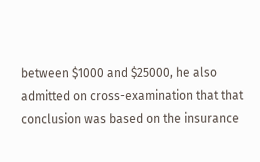between $1000 and $25000, he also admitted on cross-examination that that conclusion was based on the insurance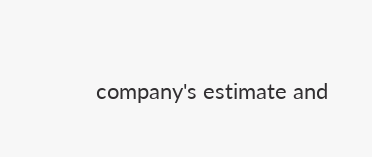company's estimate and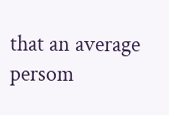that an average persom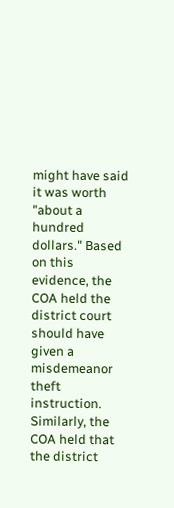might have said it was worth "about a hundred dollars." Based on this evidence, the COA held the district court should have given a misdemeanor theft instruction. Similarly, the COA held that the district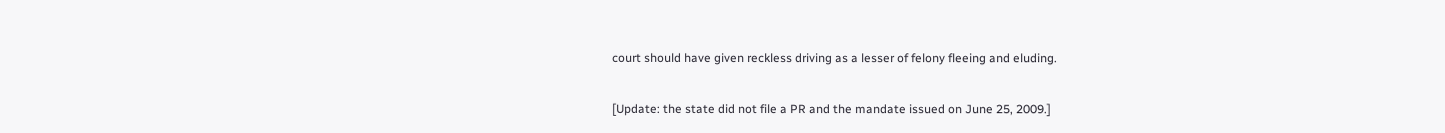court should have given reckless driving as a lesser of felony fleeing and eluding.

[Update: the state did not file a PR and the mandate issued on June 25, 2009.]